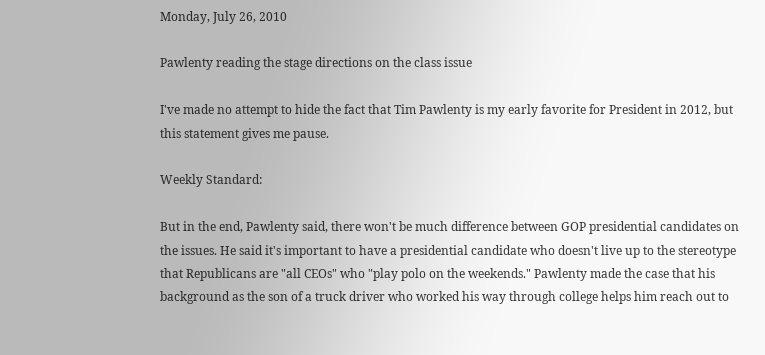Monday, July 26, 2010

Pawlenty reading the stage directions on the class issue

I've made no attempt to hide the fact that Tim Pawlenty is my early favorite for President in 2012, but this statement gives me pause.

Weekly Standard:

But in the end, Pawlenty said, there won't be much difference between GOP presidential candidates on the issues. He said it's important to have a presidential candidate who doesn't live up to the stereotype that Republicans are "all CEOs" who "play polo on the weekends." Pawlenty made the case that his background as the son of a truck driver who worked his way through college helps him reach out to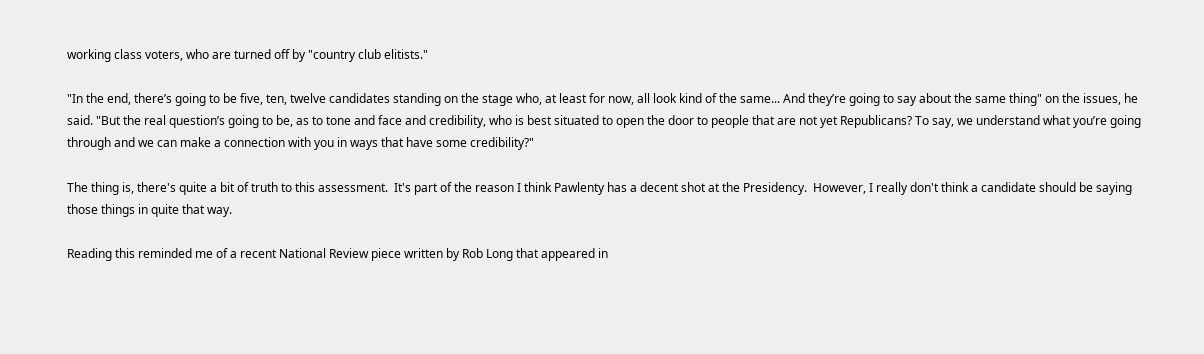working class voters, who are turned off by "country club elitists."

"In the end, there’s going to be five, ten, twelve candidates standing on the stage who, at least for now, all look kind of the same... And they’re going to say about the same thing" on the issues, he said. "But the real question’s going to be, as to tone and face and credibility, who is best situated to open the door to people that are not yet Republicans? To say, we understand what you’re going through and we can make a connection with you in ways that have some credibility?"

The thing is, there's quite a bit of truth to this assessment.  It's part of the reason I think Pawlenty has a decent shot at the Presidency.  However, I really don't think a candidate should be saying those things in quite that way.

Reading this reminded me of a recent National Review piece written by Rob Long that appeared in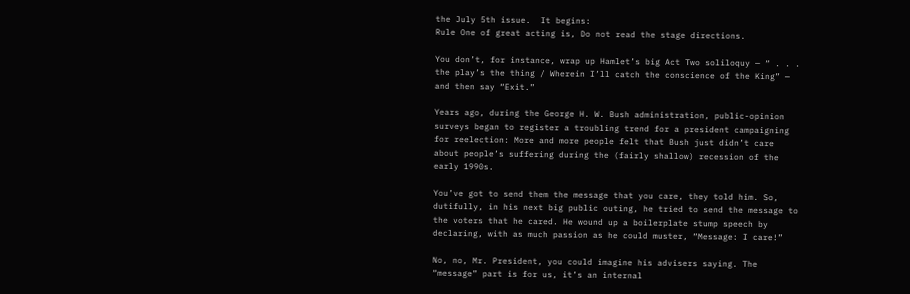the July 5th issue.  It begins:
Rule One of great acting is, Do not read the stage directions.

You don’t, for instance, wrap up Hamlet’s big Act Two soliloquy — “ . . . the play’s the thing / Wherein I’ll catch the conscience of the King” — and then say “Exit.”

Years ago, during the George H. W. Bush administration, public-opinion surveys began to register a troubling trend for a president campaigning for reelection: More and more people felt that Bush just didn’t care about people’s suffering during the (fairly shallow) recession of the early 1990s.

You’ve got to send them the message that you care, they told him. So, dutifully, in his next big public outing, he tried to send the message to the voters that he cared. He wound up a boilerplate stump speech by declaring, with as much passion as he could muster, “Message: I care!”

No, no, Mr. President, you could imagine his advisers saying. The “message” part is for us, it’s an internal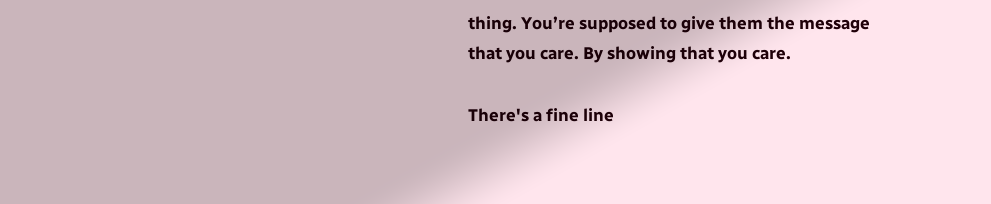thing. You’re supposed to give them the message that you care. By showing that you care.

There's a fine line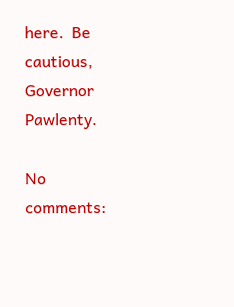here.  Be cautious, Governor Pawlenty.

No comments: